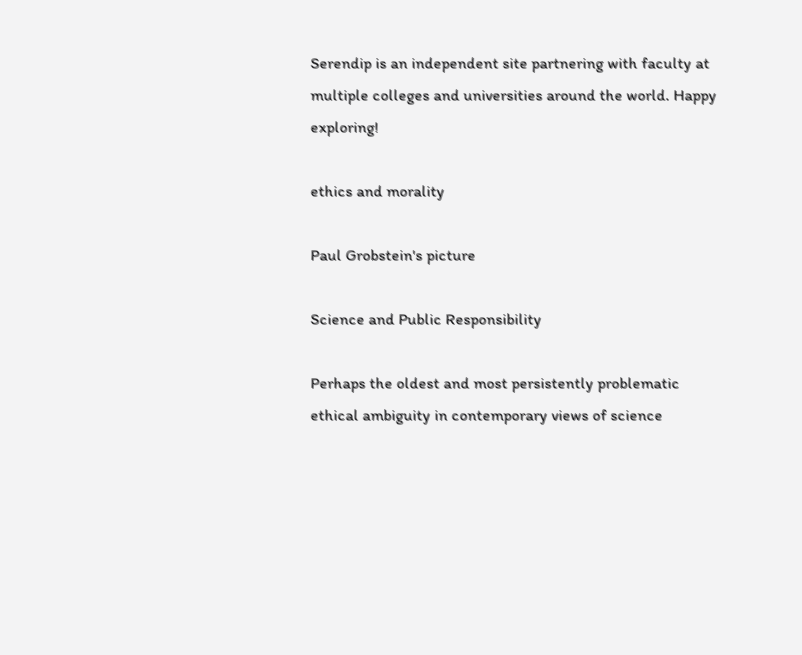Serendip is an independent site partnering with faculty at multiple colleges and universities around the world. Happy exploring!

ethics and morality

Paul Grobstein's picture

Science and Public Responsibility

Perhaps the oldest and most persistently problematic ethical ambiguity in contemporary views of science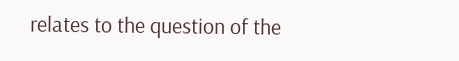relates to the question of the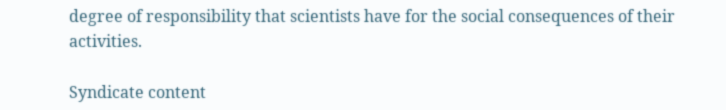degree of responsibility that scientists have for the social consequences of their activities.

Syndicate content